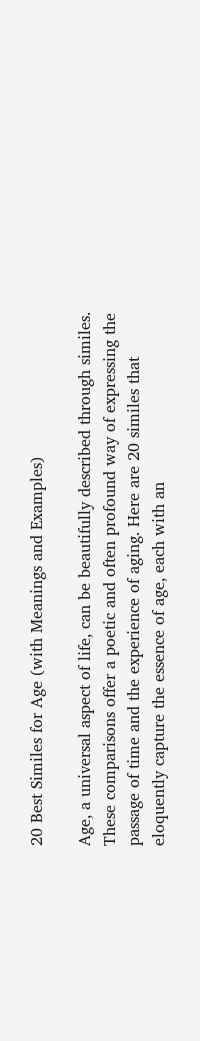20 Best Similes for Age (with Meanings and Examples)

Age, a universal aspect of life, can be beautifully described through similes. These comparisons offer a poetic and often profound way of expressing the passage of time and the experience of aging. Here are 20 similes that eloquently capture the essence of age, each with an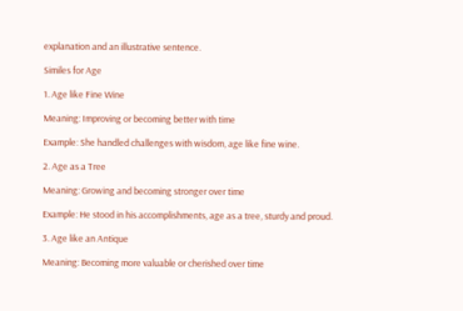explanation and an illustrative sentence.

Similes for Age

1. Age like Fine Wine

Meaning: Improving or becoming better with time

Example: She handled challenges with wisdom, age like fine wine.

2. Age as a Tree

Meaning: Growing and becoming stronger over time

Example: He stood in his accomplishments, age as a tree, sturdy and proud.

3. Age like an Antique

Meaning: Becoming more valuable or cherished over time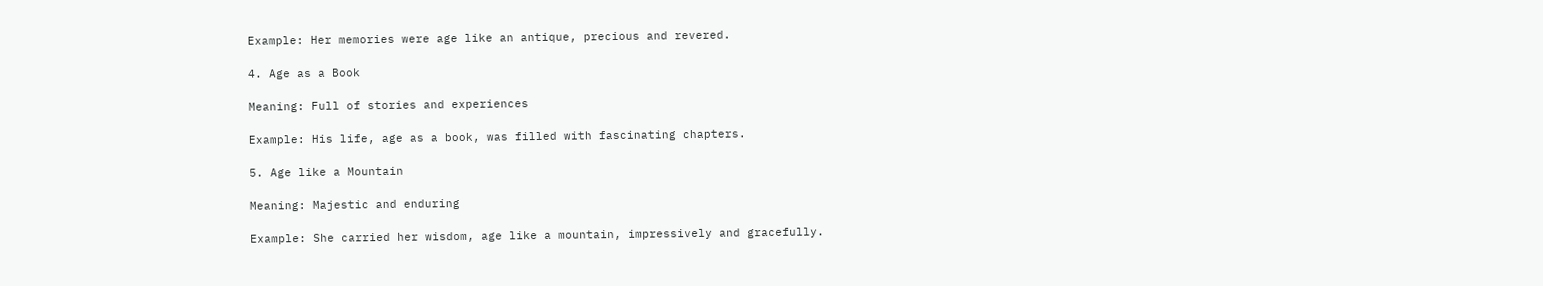Example: Her memories were age like an antique, precious and revered.

4. Age as a Book

Meaning: Full of stories and experiences

Example: His life, age as a book, was filled with fascinating chapters.

5. Age like a Mountain

Meaning: Majestic and enduring

Example: She carried her wisdom, age like a mountain, impressively and gracefully.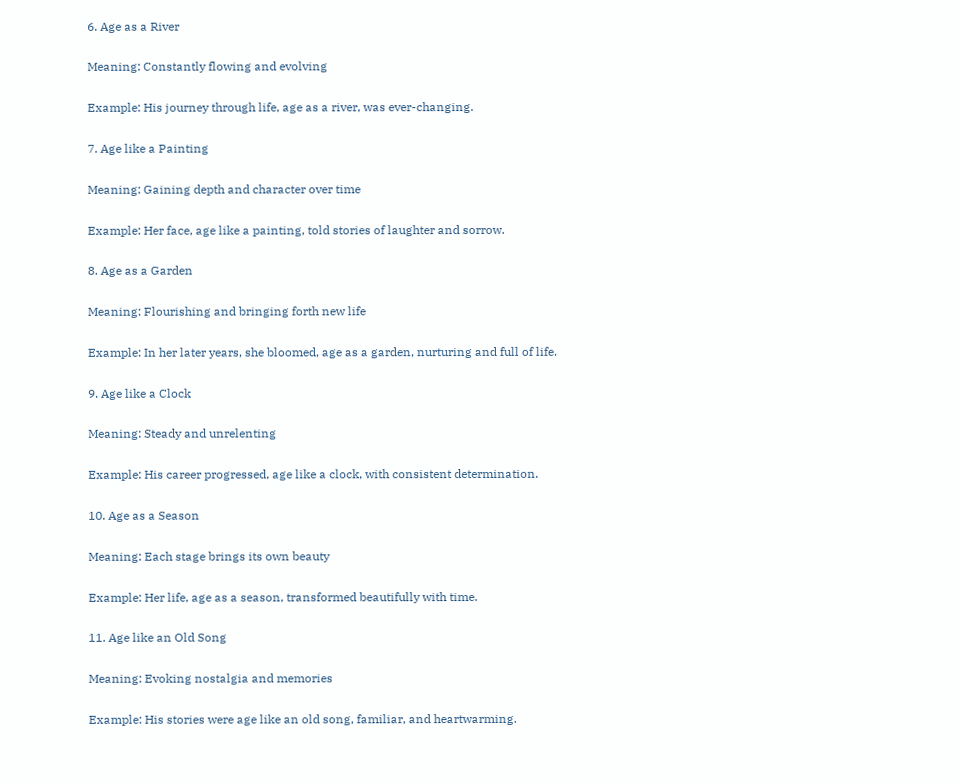6. Age as a River

Meaning: Constantly flowing and evolving

Example: His journey through life, age as a river, was ever-changing.

7. Age like a Painting

Meaning: Gaining depth and character over time

Example: Her face, age like a painting, told stories of laughter and sorrow.

8. Age as a Garden

Meaning: Flourishing and bringing forth new life

Example: In her later years, she bloomed, age as a garden, nurturing and full of life.

9. Age like a Clock

Meaning: Steady and unrelenting

Example: His career progressed, age like a clock, with consistent determination.

10. Age as a Season

Meaning: Each stage brings its own beauty

Example: Her life, age as a season, transformed beautifully with time.

11. Age like an Old Song

Meaning: Evoking nostalgia and memories

Example: His stories were age like an old song, familiar, and heartwarming.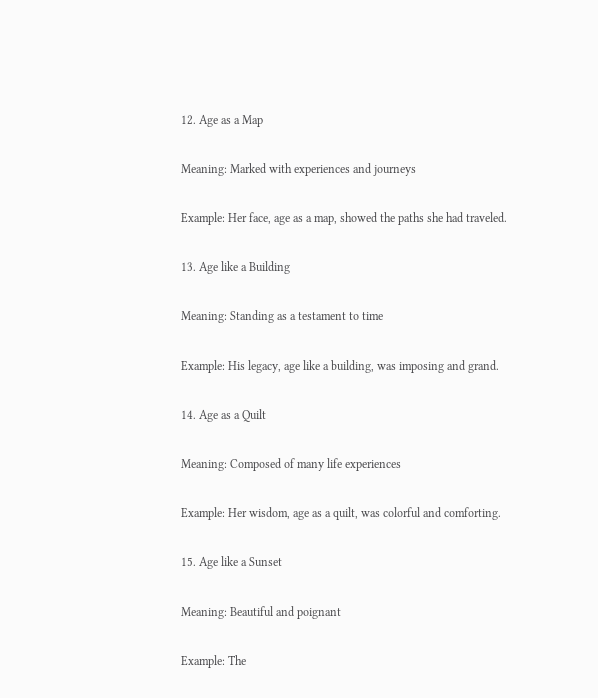12. Age as a Map

Meaning: Marked with experiences and journeys

Example: Her face, age as a map, showed the paths she had traveled.

13. Age like a Building

Meaning: Standing as a testament to time

Example: His legacy, age like a building, was imposing and grand.

14. Age as a Quilt

Meaning: Composed of many life experiences

Example: Her wisdom, age as a quilt, was colorful and comforting.

15. Age like a Sunset

Meaning: Beautiful and poignant

Example: The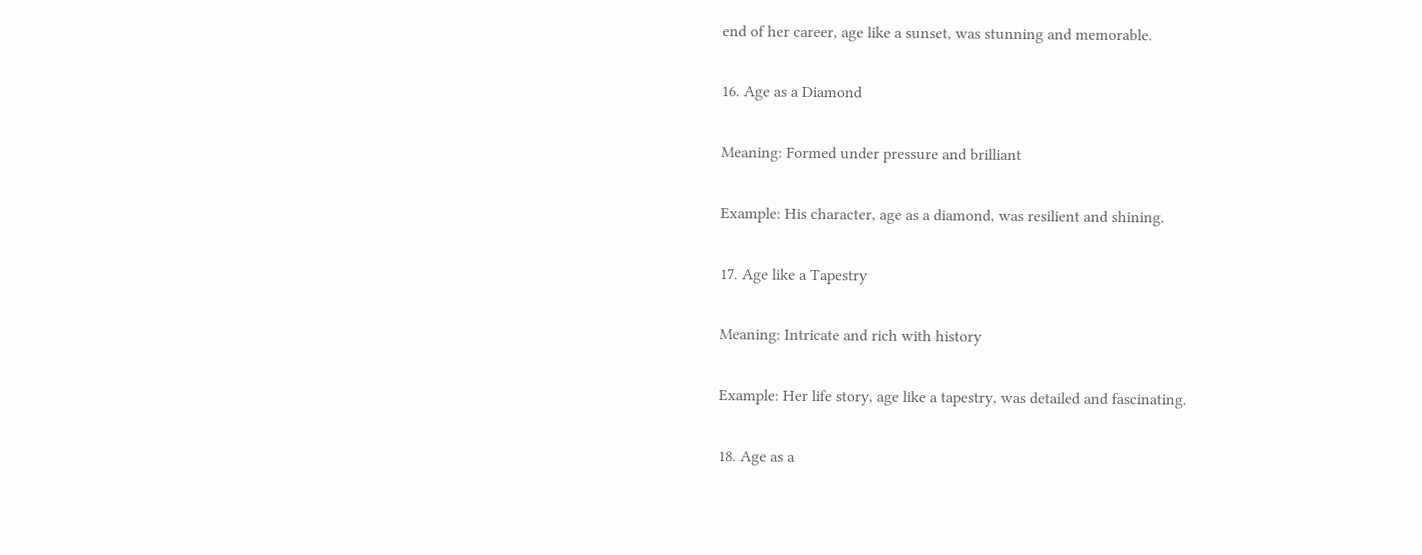end of her career, age like a sunset, was stunning and memorable.

16. Age as a Diamond

Meaning: Formed under pressure and brilliant

Example: His character, age as a diamond, was resilient and shining.

17. Age like a Tapestry

Meaning: Intricate and rich with history

Example: Her life story, age like a tapestry, was detailed and fascinating.

18. Age as a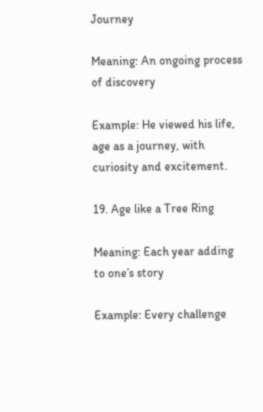Journey

Meaning: An ongoing process of discovery

Example: He viewed his life, age as a journey, with curiosity and excitement.

19. Age like a Tree Ring

Meaning: Each year adding to one’s story

Example: Every challenge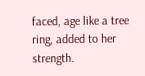faced, age like a tree ring, added to her strength.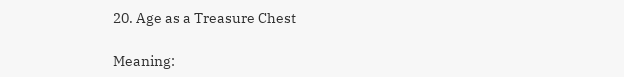20. Age as a Treasure Chest

Meaning: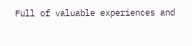Full of valuable experiences and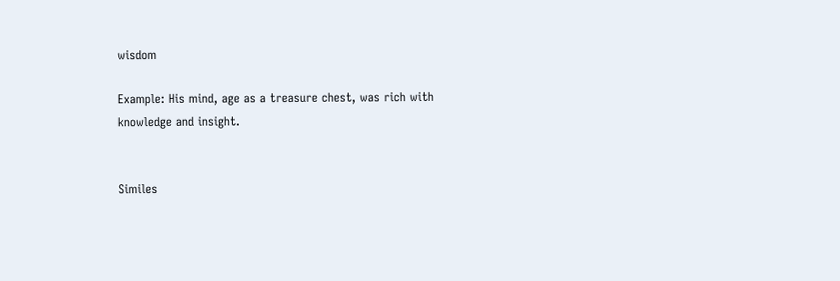wisdom

Example: His mind, age as a treasure chest, was rich with knowledge and insight.


Similes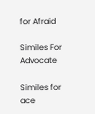for Afraid

Similes For Advocate

Similes for ace